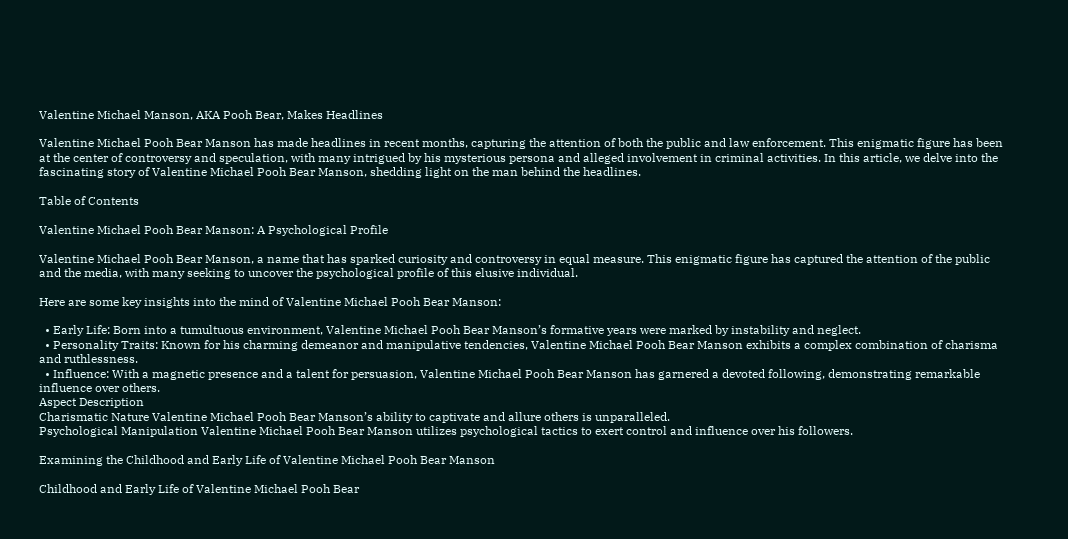Valentine Michael Manson, AKA Pooh Bear, Makes Headlines

Valentine Michael Pooh Bear Manson has made headlines in recent months, capturing the attention of both the public and law enforcement. This enigmatic figure has been at the center of controversy and speculation, with many intrigued by his mysterious persona and alleged involvement in criminal activities. In this article, we delve into the fascinating story of Valentine Michael Pooh Bear Manson, shedding light on the man behind the headlines.

Table of Contents

Valentine Michael Pooh Bear Manson: A Psychological Profile

Valentine Michael Pooh Bear Manson, a name that has sparked curiosity and controversy in equal measure. This enigmatic figure has captured the attention of the public and the media, with many seeking to uncover the psychological profile of this elusive individual.

Here are some key insights into the mind of Valentine Michael Pooh Bear Manson:

  • Early Life: Born into a tumultuous environment, Valentine Michael Pooh Bear Manson’s formative years were marked by instability and neglect.
  • Personality Traits: Known for his charming demeanor and manipulative tendencies, Valentine Michael Pooh Bear Manson exhibits a complex combination of charisma and ruthlessness.
  • Influence: With a magnetic presence and a talent for persuasion, Valentine Michael Pooh Bear Manson has garnered a devoted following, demonstrating remarkable influence over others.
Aspect Description
Charismatic Nature Valentine Michael Pooh Bear Manson’s ability to captivate and allure others is unparalleled.
Psychological Manipulation Valentine Michael Pooh Bear Manson utilizes psychological tactics to exert control and influence over his followers.

Examining the Childhood and Early Life of Valentine Michael Pooh Bear Manson

Childhood and Early Life of Valentine Michael Pooh Bear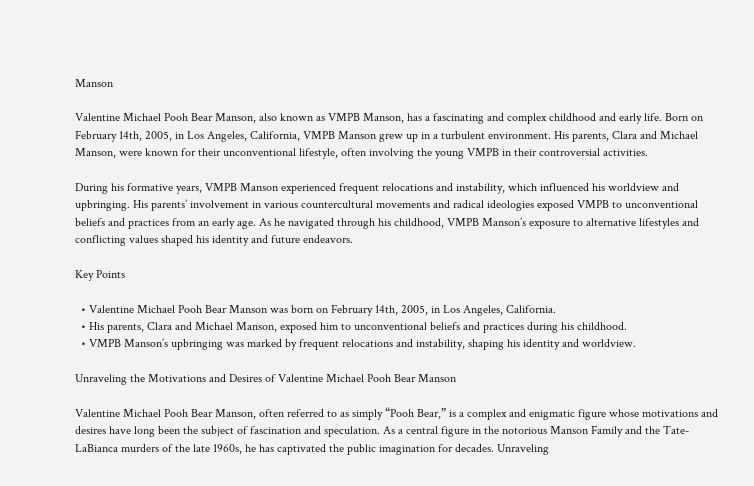Manson

Valentine Michael Pooh Bear Manson, also known as VMPB Manson, has a fascinating and complex childhood and early life. Born on February 14th, 2005, in Los Angeles, California, VMPB Manson grew up in a turbulent environment. His parents, Clara and Michael Manson, were known for their unconventional lifestyle, often involving the young VMPB in their controversial activities.

During his formative years, VMPB Manson experienced frequent relocations and instability, which influenced his worldview and upbringing. His parents’ involvement in various countercultural movements and radical ideologies exposed VMPB to unconventional beliefs and practices from an early age. As he navigated through his childhood, VMPB Manson’s exposure to alternative lifestyles and conflicting values shaped his identity and future endeavors.

Key Points

  • Valentine Michael Pooh Bear Manson was born on February 14th, 2005, in Los Angeles, California.
  • His parents, Clara and Michael Manson, exposed him to unconventional beliefs and practices during his childhood.
  • VMPB Manson’s upbringing was marked by frequent relocations and instability, shaping his identity and worldview.

Unraveling the Motivations and Desires of Valentine Michael Pooh Bear Manson

Valentine Michael Pooh Bear Manson, often referred to as simply “Pooh Bear,” is a complex and enigmatic figure whose motivations and desires have long been the subject of fascination and speculation. As a central figure in the notorious Manson Family and the Tate-LaBianca murders of the late 1960s, he has captivated the public imagination for decades. Unraveling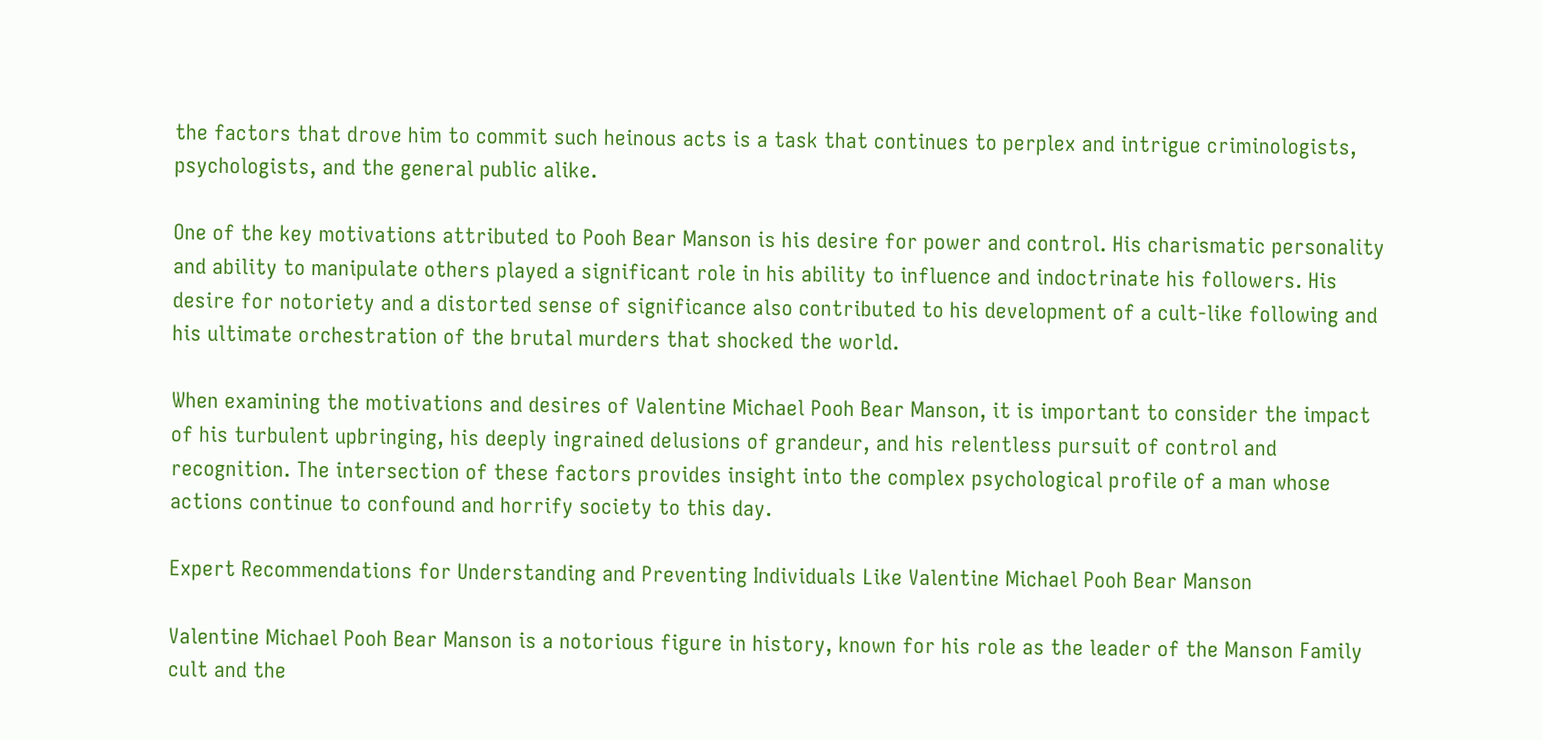the factors that drove him to commit such heinous acts is a task that continues to perplex and intrigue criminologists, psychologists, and the general public alike.

One of the key motivations attributed to Pooh Bear Manson is his desire for power and control. His charismatic personality and ability to manipulate others played a significant role in his ability to influence and indoctrinate his followers. His desire for notoriety and a distorted sense of significance also contributed to his development of a cult-like following and his ultimate orchestration of the brutal murders that shocked the world.

When examining the motivations and desires of Valentine Michael Pooh Bear Manson, it is important to consider the impact of his turbulent upbringing, his deeply ingrained delusions of grandeur, and his relentless pursuit of control and recognition. The intersection of these factors provides insight into the complex psychological profile of a man whose actions continue to confound and horrify society to this day.

Expert Recommendations for Understanding and Preventing Individuals Like Valentine Michael Pooh Bear Manson

Valentine Michael Pooh Bear Manson is a notorious figure in history, known for his role as the leader of the Manson Family cult and the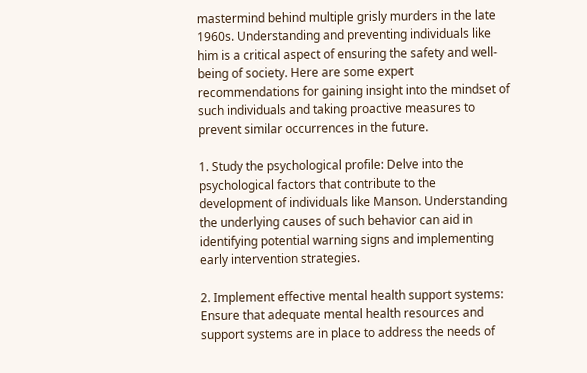mastermind behind multiple grisly murders in the late 1960s. Understanding and preventing individuals like him is a critical aspect of ensuring the safety and well-being of society. Here are some expert recommendations for gaining insight into the mindset of such individuals and taking proactive measures to prevent similar occurrences in the future.

1. Study the psychological profile: Delve into the psychological factors that contribute to the development of individuals like Manson. Understanding the underlying causes of such behavior can aid in identifying potential warning signs and implementing early intervention strategies.

2. Implement effective mental health support systems: Ensure that adequate mental health resources and support systems are in place to address the needs of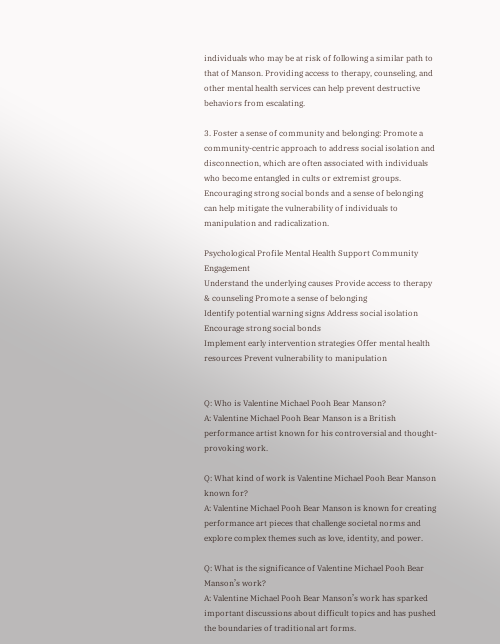individuals who may be at risk of following a similar path to that of Manson. Providing access to therapy, counseling, and other mental health services can help prevent destructive behaviors from escalating.

3. Foster a sense of community and belonging: Promote a community-centric approach to address social isolation and disconnection, which are often associated with individuals who become entangled in cults or extremist groups. Encouraging strong social bonds and a sense of belonging can help mitigate the vulnerability of individuals to manipulation and radicalization.

Psychological Profile Mental Health Support Community Engagement
Understand the underlying causes Provide access to therapy & counseling Promote a sense of belonging
Identify potential warning signs Address social isolation Encourage strong social bonds
Implement early intervention strategies Offer mental health resources Prevent vulnerability to manipulation


Q: Who is Valentine Michael Pooh Bear Manson?
A: Valentine Michael Pooh Bear Manson is a British performance artist known for his controversial and thought-provoking work.

Q: What kind of work is Valentine Michael Pooh Bear Manson known for?
A: Valentine Michael Pooh Bear Manson is known for creating performance art pieces that challenge societal norms and explore complex themes such as love, identity, and power.

Q: What is the significance of Valentine Michael Pooh Bear Manson’s work?
A: Valentine Michael Pooh Bear Manson’s work has sparked important discussions about difficult topics and has pushed the boundaries of traditional art forms.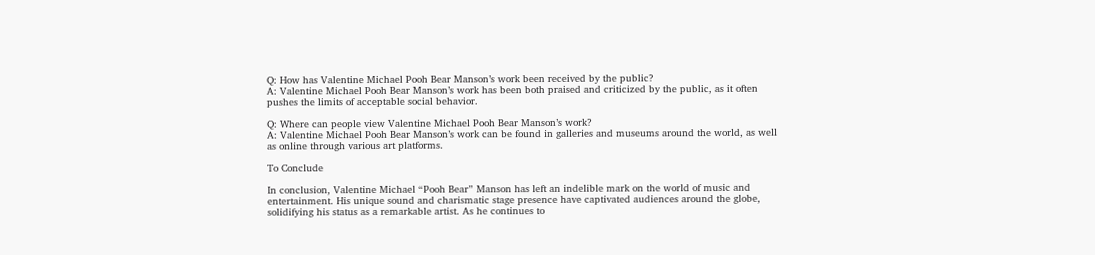Q: How has Valentine Michael Pooh Bear Manson’s work been received by the public?
A: Valentine Michael Pooh Bear Manson’s work has been both praised and criticized by the public, as it often pushes the limits of acceptable social behavior.

Q: Where can people view Valentine Michael Pooh Bear Manson’s work?
A: Valentine Michael Pooh Bear Manson’s work can be found in galleries and museums around the world, as well as online through various art platforms.

To Conclude

In conclusion, Valentine Michael “Pooh Bear” Manson has left an indelible mark on the world of music and entertainment. His unique sound and charismatic stage presence have captivated audiences around the globe, solidifying his status as a remarkable artist. As he continues to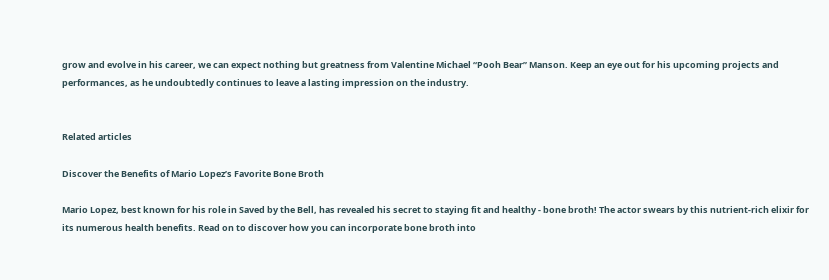grow and evolve in his career, we can expect nothing but greatness from Valentine Michael “Pooh Bear” Manson. Keep an eye out for his upcoming projects and performances, as he undoubtedly continues to leave a lasting impression on the industry.


Related articles

Discover the Benefits of Mario Lopez’s Favorite Bone Broth

Mario Lopez, best known for his role in Saved by the Bell, has revealed his secret to staying fit and healthy - bone broth! The actor swears by this nutrient-rich elixir for its numerous health benefits. Read on to discover how you can incorporate bone broth into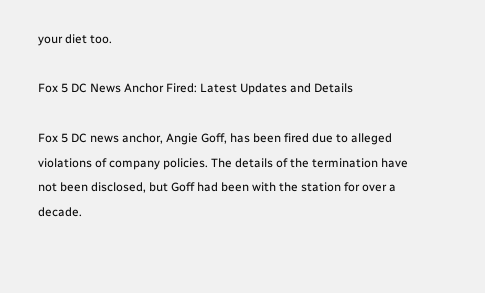your diet too.

Fox 5 DC News Anchor Fired: Latest Updates and Details

Fox 5 DC news anchor, Angie Goff, has been fired due to alleged violations of company policies. The details of the termination have not been disclosed, but Goff had been with the station for over a decade.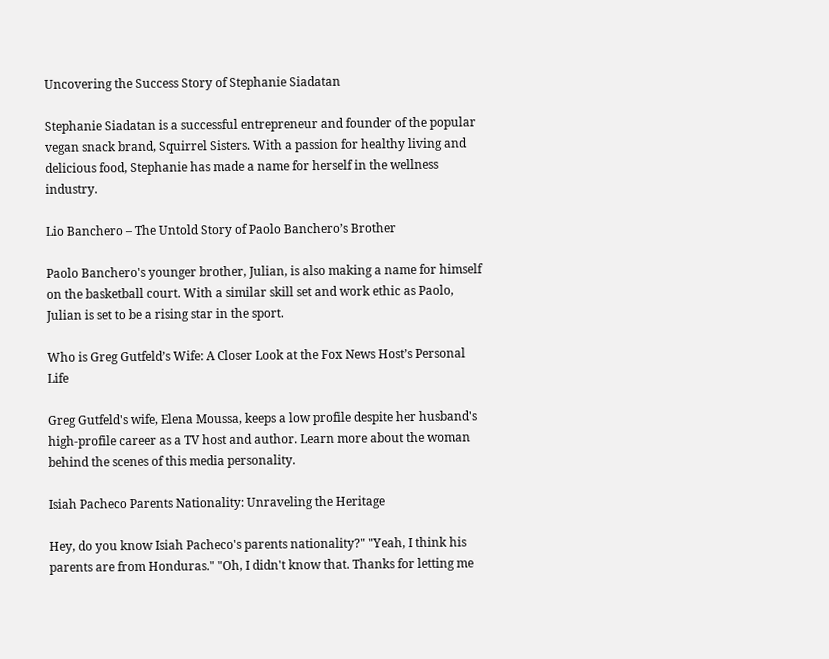Uncovering the Success Story of Stephanie Siadatan

Stephanie Siadatan is a successful entrepreneur and founder of the popular vegan snack brand, Squirrel Sisters. With a passion for healthy living and delicious food, Stephanie has made a name for herself in the wellness industry.

Lio Banchero – The Untold Story of Paolo Banchero’s Brother

Paolo Banchero's younger brother, Julian, is also making a name for himself on the basketball court. With a similar skill set and work ethic as Paolo, Julian is set to be a rising star in the sport.

Who is Greg Gutfeld’s Wife: A Closer Look at the Fox News Host’s Personal Life

Greg Gutfeld's wife, Elena Moussa, keeps a low profile despite her husband's high-profile career as a TV host and author. Learn more about the woman behind the scenes of this media personality.

Isiah Pacheco Parents Nationality: Unraveling the Heritage

Hey, do you know Isiah Pacheco's parents nationality?" "Yeah, I think his parents are from Honduras." "Oh, I didn't know that. Thanks for letting me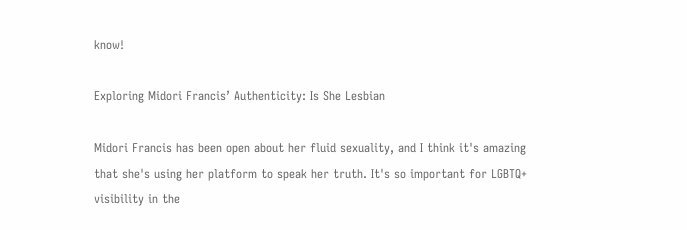know!

Exploring Midori Francis’ Authenticity: Is She Lesbian

Midori Francis has been open about her fluid sexuality, and I think it's amazing that she's using her platform to speak her truth. It's so important for LGBTQ+ visibility in the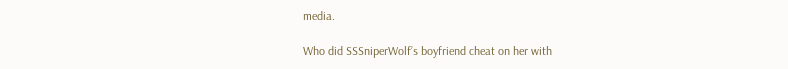media.

Who did SSSniperWolf’s boyfriend cheat on her with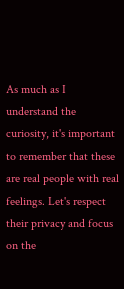As much as I understand the curiosity, it's important to remember that these are real people with real feelings. Let's respect their privacy and focus on the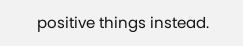positive things instead.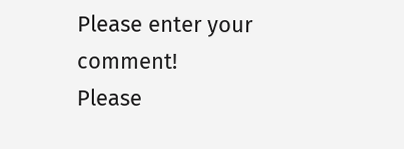Please enter your comment!
Please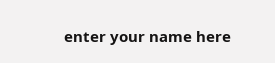enter your name here